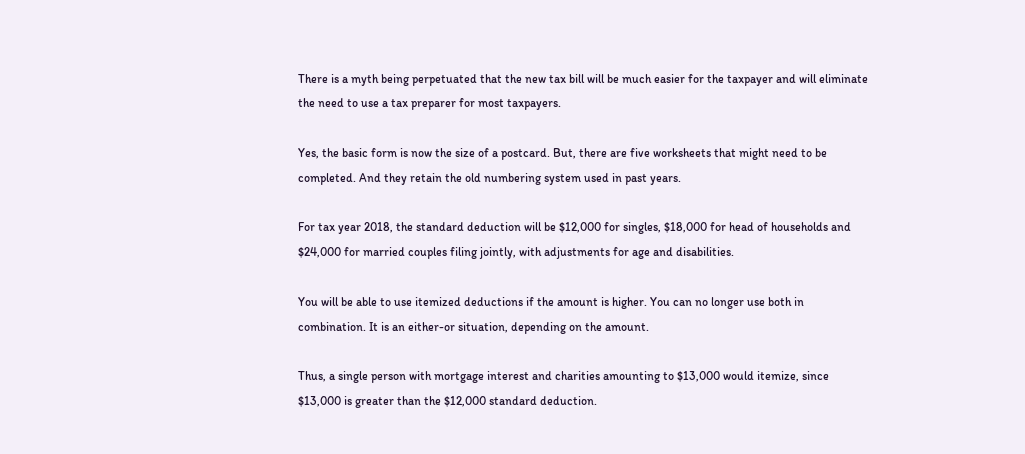There is a myth being perpetuated that the new tax bill will be much easier for the taxpayer and will eliminate the need to use a tax preparer for most taxpayers.

Yes, the basic form is now the size of a postcard. But, there are five worksheets that might need to be completed. And they retain the old numbering system used in past years.

For tax year 2018, the standard deduction will be $12,000 for singles, $18,000 for head of households and $24,000 for married couples filing jointly, with adjustments for age and disabilities.

You will be able to use itemized deductions if the amount is higher. You can no longer use both in combination. It is an either-or situation, depending on the amount.

Thus, a single person with mortgage interest and charities amounting to $13,000 would itemize, since $13,000 is greater than the $12,000 standard deduction.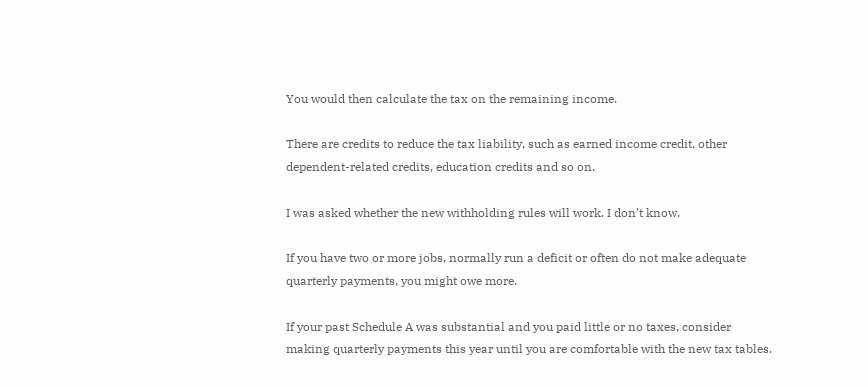You would then calculate the tax on the remaining income.

There are credits to reduce the tax liability, such as earned income credit, other dependent-related credits, education credits and so on.

I was asked whether the new withholding rules will work. I don’t know.

If you have two or more jobs, normally run a deficit or often do not make adequate quarterly payments, you might owe more.

If your past Schedule A was substantial and you paid little or no taxes, consider making quarterly payments this year until you are comfortable with the new tax tables.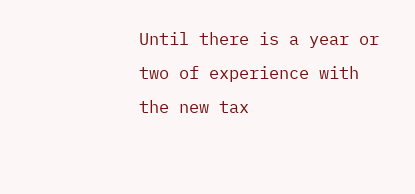Until there is a year or two of experience with the new tax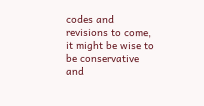codes and revisions to come, it might be wise to be conservative and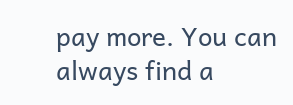pay more. You can always find a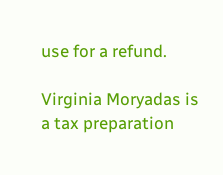use for a refund.

Virginia Moryadas is a tax preparation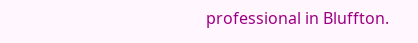professional in Bluffton.